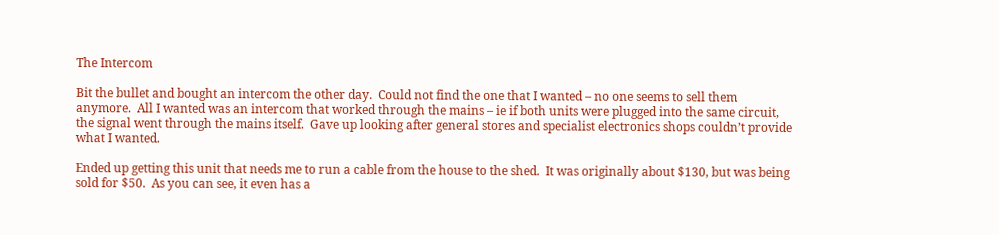The Intercom

Bit the bullet and bought an intercom the other day.  Could not find the one that I wanted – no one seems to sell them anymore.  All I wanted was an intercom that worked through the mains – ie if both units were plugged into the same circuit, the signal went through the mains itself.  Gave up looking after general stores and specialist electronics shops couldn’t provide what I wanted.

Ended up getting this unit that needs me to run a cable from the house to the shed.  It was originally about $130, but was being sold for $50.  As you can see, it even has a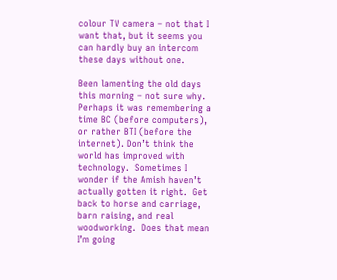colour TV camera – not that I want that, but it seems you can hardly buy an intercom these days without one.

Been lamenting the old days this morning – not sure why.  Perhaps it was remembering a time BC (before computers), or rather BTI (before the internet). Don’t think the world has improved with technology.  Sometimes I wonder if the Amish haven’t actually gotten it right.  Get back to horse and carriage, barn raising, and real woodworking.  Does that mean I’m going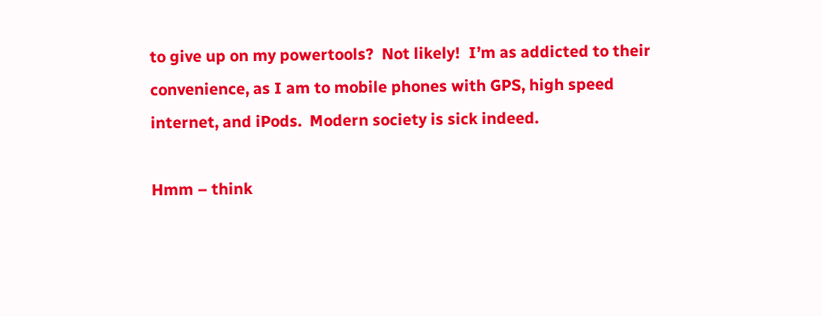to give up on my powertools?  Not likely!  I’m as addicted to their convenience, as I am to mobile phones with GPS, high speed internet, and iPods.  Modern society is sick indeed.

Hmm – think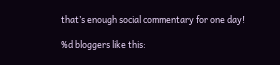that’s enough social commentary for one day!

%d bloggers like this: